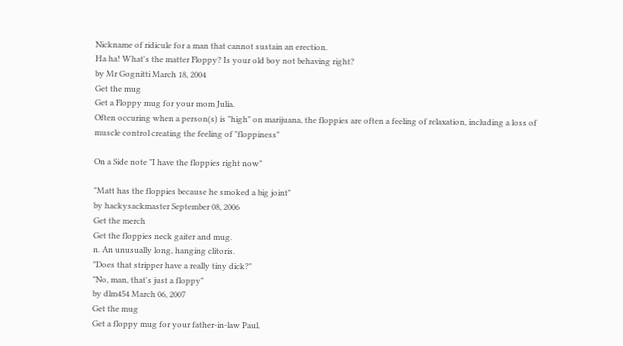Nickname of ridicule for a man that cannot sustain an erection.
Ha ha! What's the matter Floppy? Is your old boy not behaving right?
by Mr Gognitti March 18, 2004
Get the mug
Get a Floppy mug for your mom Julia.
Often occuring when a person(s) is "high" on marijuana, the floppies are often a feeling of relaxation, including a loss of muscle control creating the feeling of "floppiness"

On a Side note "I have the floppies right now"

"Matt has the floppies because he smoked a big joint"
by hackysackmaster September 08, 2006
Get the merch
Get the floppies neck gaiter and mug.
n. An unusually long, hanging clitoris.
"Does that stripper have a really tiny dick?"
"No, man, that's just a floppy"
by dlm454 March 06, 2007
Get the mug
Get a floppy mug for your father-in-law Paul.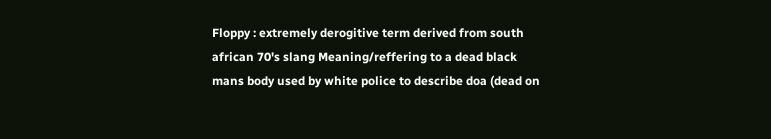Floppy : extremely derogitive term derived from south african 70's slang Meaning/reffering to a dead black mans body used by white police to describe doa (dead on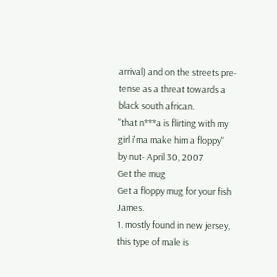arrival) and on the streets pre-tense as a threat towards a black south african.
"that n***a is flirting with my girl i'ma make him a floppy"
by nut- April 30, 2007
Get the mug
Get a floppy mug for your fish James.
1. mostly found in new jersey, this type of male is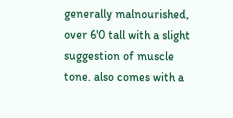generally malnourished, over 6'0 tall with a slight suggestion of muscle tone. also comes with a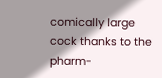comically large cock thanks to the pharm-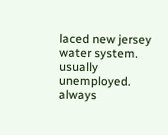laced new jersey water system. usually unemployed. always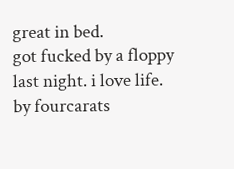great in bed.
got fucked by a floppy last night. i love life.
by fourcarats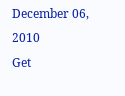December 06, 2010
Get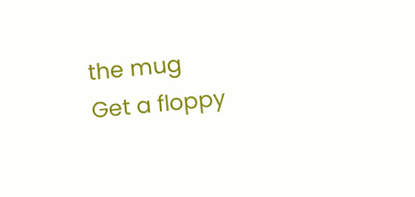the mug
Get a floppy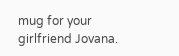mug for your girlfriend Jovana.